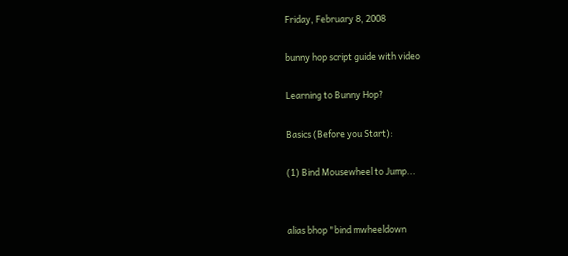Friday, February 8, 2008

bunny hop script guide with video

Learning to Bunny Hop?

Basics (Before you Start):

(1) Bind Mousewheel to Jump...


alias bhop "bind mwheeldown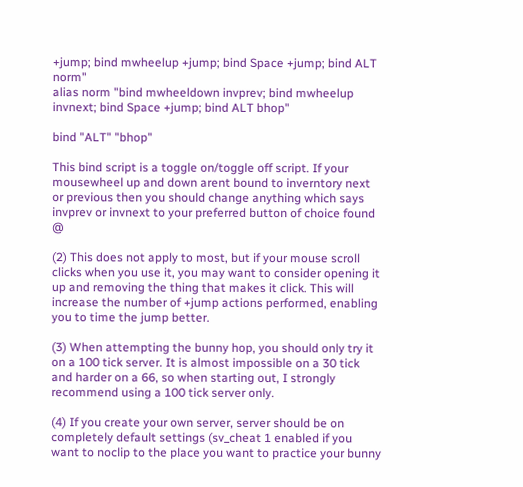+jump; bind mwheelup +jump; bind Space +jump; bind ALT norm"
alias norm "bind mwheeldown invprev; bind mwheelup invnext; bind Space +jump; bind ALT bhop"

bind "ALT" "bhop"

This bind script is a toggle on/toggle off script. If your mousewheel up and down arent bound to inverntory next or previous then you should change anything which says invprev or invnext to your preferred button of choice found @

(2) This does not apply to most, but if your mouse scroll clicks when you use it, you may want to consider opening it up and removing the thing that makes it click. This will increase the number of +jump actions performed, enabling you to time the jump better.

(3) When attempting the bunny hop, you should only try it on a 100 tick server. It is almost impossible on a 30 tick and harder on a 66, so when starting out, I strongly recommend using a 100 tick server only.

(4) If you create your own server, server should be on completely default settings (sv_cheat 1 enabled if you want to noclip to the place you want to practice your bunny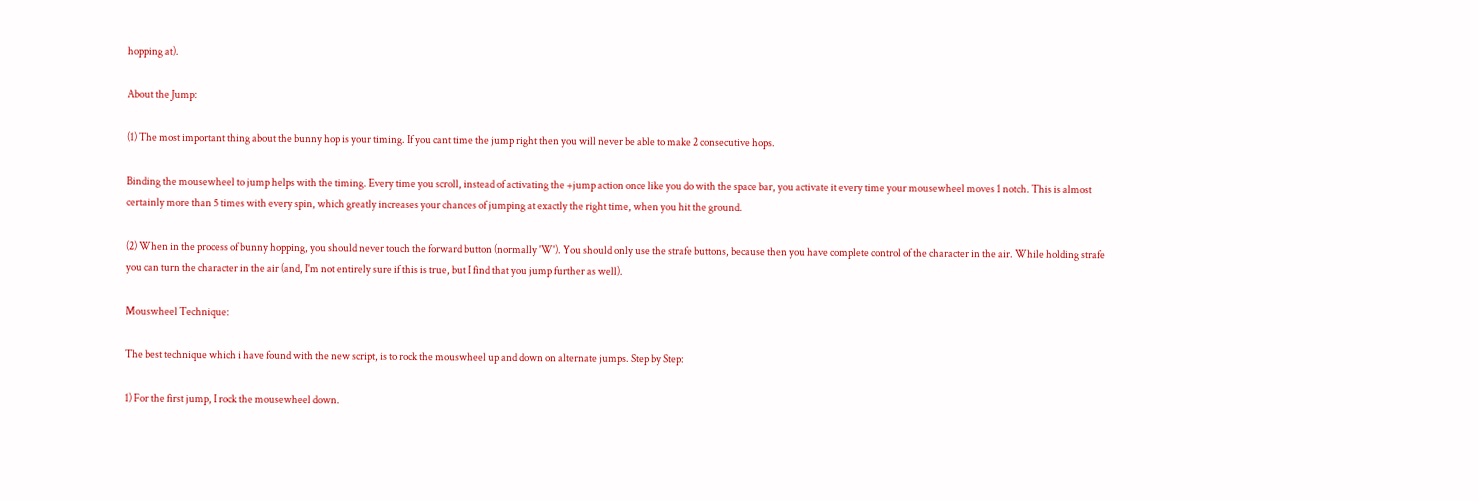hopping at).

About the Jump:

(1) The most important thing about the bunny hop is your timing. If you cant time the jump right then you will never be able to make 2 consecutive hops.

Binding the mousewheel to jump helps with the timing. Every time you scroll, instead of activating the +jump action once like you do with the space bar, you activate it every time your mousewheel moves 1 notch. This is almost certainly more than 5 times with every spin, which greatly increases your chances of jumping at exactly the right time, when you hit the ground.

(2) When in the process of bunny hopping, you should never touch the forward button (normally 'W'). You should only use the strafe buttons, because then you have complete control of the character in the air. While holding strafe you can turn the character in the air (and, I'm not entirely sure if this is true, but I find that you jump further as well).

Mouswheel Technique:

The best technique which i have found with the new script, is to rock the mouswheel up and down on alternate jumps. Step by Step:

1) For the first jump, I rock the mousewheel down.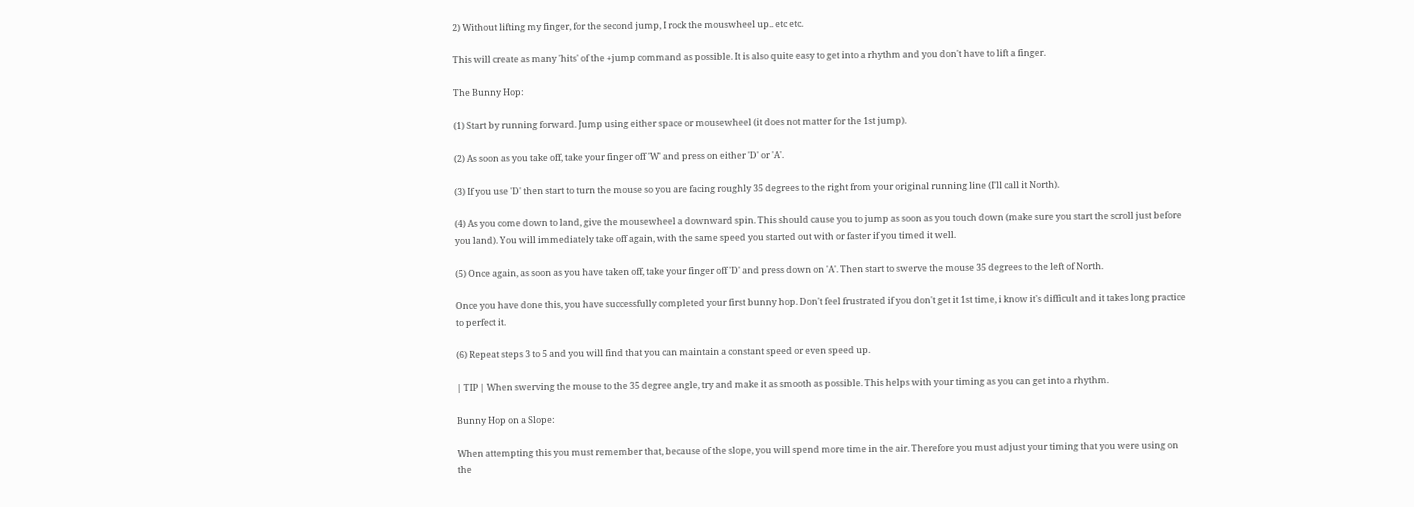2) Without lifting my finger, for the second jump, I rock the mouswheel up.. etc etc.

This will create as many 'hits' of the +jump command as possible. It is also quite easy to get into a rhythm and you don't have to lift a finger.

The Bunny Hop:

(1) Start by running forward. Jump using either space or mousewheel (it does not matter for the 1st jump).

(2) As soon as you take off, take your finger off 'W' and press on either 'D' or 'A'.

(3) If you use 'D' then start to turn the mouse so you are facing roughly 35 degrees to the right from your original running line (I'll call it North).

(4) As you come down to land, give the mousewheel a downward spin. This should cause you to jump as soon as you touch down (make sure you start the scroll just before you land). You will immediately take off again, with the same speed you started out with or faster if you timed it well.

(5) Once again, as soon as you have taken off, take your finger off 'D' and press down on 'A'. Then start to swerve the mouse 35 degrees to the left of North.

Once you have done this, you have successfully completed your first bunny hop. Don't feel frustrated if you don't get it 1st time, i know it's difficult and it takes long practice to perfect it.

(6) Repeat steps 3 to 5 and you will find that you can maintain a constant speed or even speed up.

| TIP | When swerving the mouse to the 35 degree angle, try and make it as smooth as possible. This helps with your timing as you can get into a rhythm.

Bunny Hop on a Slope:

When attempting this you must remember that, because of the slope, you will spend more time in the air. Therefore you must adjust your timing that you were using on the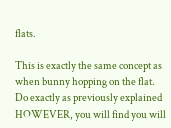flats.

This is exactly the same concept as when bunny hopping on the flat. Do exactly as previously explained HOWEVER, you will find you will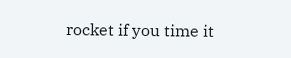rocket if you time it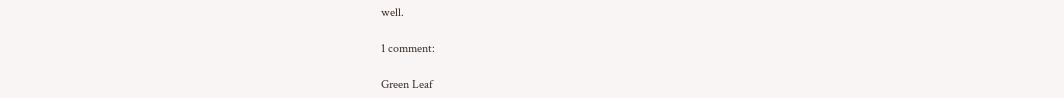well.

1 comment:

Green Leaf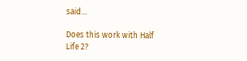said...

Does this work with Half Life 2?